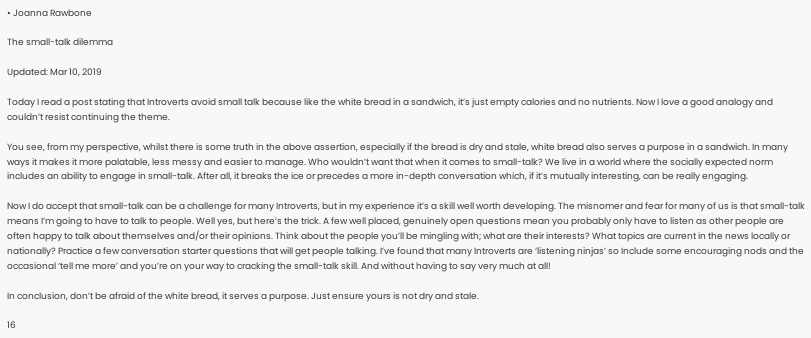• Joanna Rawbone

The small-talk dilemma

Updated: Mar 10, 2019

Today I read a post stating that Introverts avoid small talk because like the white bread in a sandwich, it’s just empty calories and no nutrients. Now I love a good analogy and couldn’t resist continuing the theme.

You see, from my perspective, whilst there is some truth in the above assertion, especially if the bread is dry and stale, white bread also serves a purpose in a sandwich. In many ways it makes it more palatable, less messy and easier to manage. Who wouldn’t want that when it comes to small-talk? We live in a world where the socially expected norm includes an ability to engage in small-talk. After all, it breaks the ice or precedes a more in-depth conversation which, if it’s mutually interesting, can be really engaging.

Now I do accept that small-talk can be a challenge for many Introverts, but in my experience it’s a skill well worth developing. The misnomer and fear for many of us is that small-talk means I’m going to have to talk to people. Well yes, but here’s the trick. A few well placed, genuinely open questions mean you probably only have to listen as other people are often happy to talk about themselves and/or their opinions. Think about the people you’ll be mingling with; what are their interests? What topics are current in the news locally or nationally? Practice a few conversation starter questions that will get people talking. I’ve found that many Introverts are ‘listening ninjas’ so Include some encouraging nods and the occasional ‘tell me more’ and you’re on your way to cracking the small-talk skill. And without having to say very much at all!

In conclusion, don’t be afraid of the white bread, it serves a purpose. Just ensure yours is not dry and stale.

16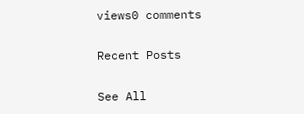views0 comments

Recent Posts

See All